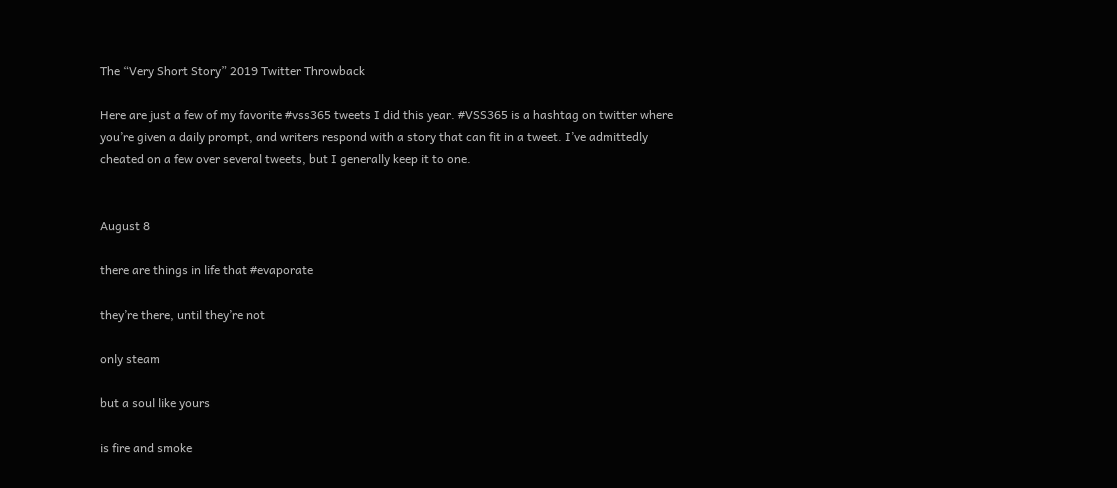The “Very Short Story” 2019 Twitter Throwback

Here are just a few of my favorite #vss365 tweets I did this year. #VSS365 is a hashtag on twitter where you’re given a daily prompt, and writers respond with a story that can fit in a tweet. I’ve admittedly cheated on a few over several tweets, but I generally keep it to one.


August 8

there are things in life that #evaporate

they’re there, until they’re not

only steam

but a soul like yours

is fire and smoke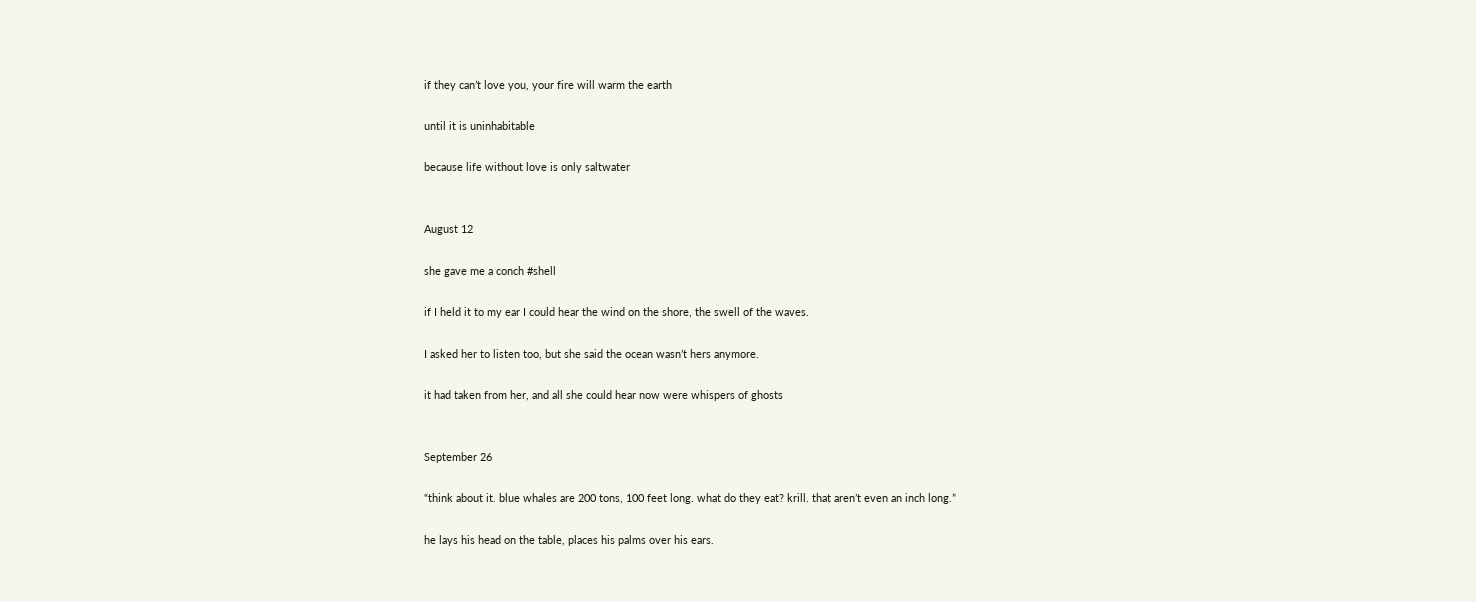if they can’t love you, your fire will warm the earth

until it is uninhabitable

because life without love is only saltwater


August 12

she gave me a conch #shell

if I held it to my ear I could hear the wind on the shore, the swell of the waves.

I asked her to listen too, but she said the ocean wasn’t hers anymore.

it had taken from her, and all she could hear now were whispers of ghosts


September 26

“think about it. blue whales are 200 tons, 100 feet long. what do they eat? krill. that aren’t even an inch long.”

he lays his head on the table, places his palms over his ears.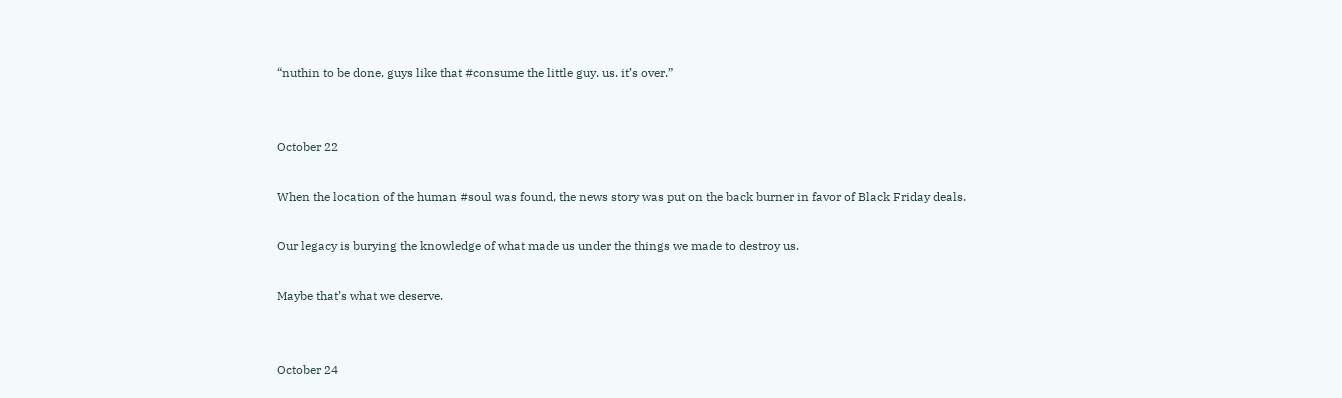“nuthin to be done. guys like that #consume the little guy. us. it’s over.”


October 22

When the location of the human #soul was found, the news story was put on the back burner in favor of Black Friday deals.

Our legacy is burying the knowledge of what made us under the things we made to destroy us.

Maybe that’s what we deserve.


October 24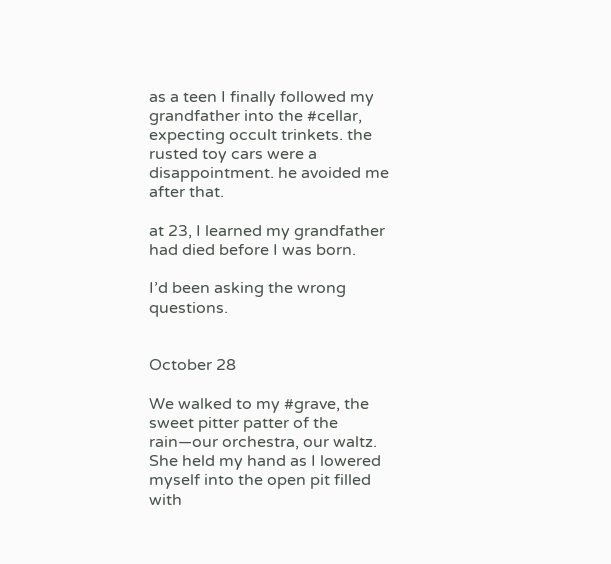as a teen I finally followed my grandfather into the #cellar, expecting occult trinkets. the rusted toy cars were a disappointment. he avoided me after that.

at 23, I learned my grandfather had died before I was born.

I’d been asking the wrong questions.


October 28

We walked to my #grave, the sweet pitter patter of the rain—our orchestra, our waltz. She held my hand as I lowered myself into the open pit filled with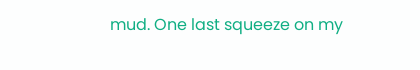mud. One last squeeze on my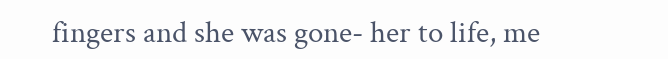fingers and she was gone- her to life, me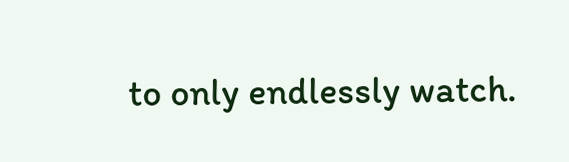to only endlessly watch.